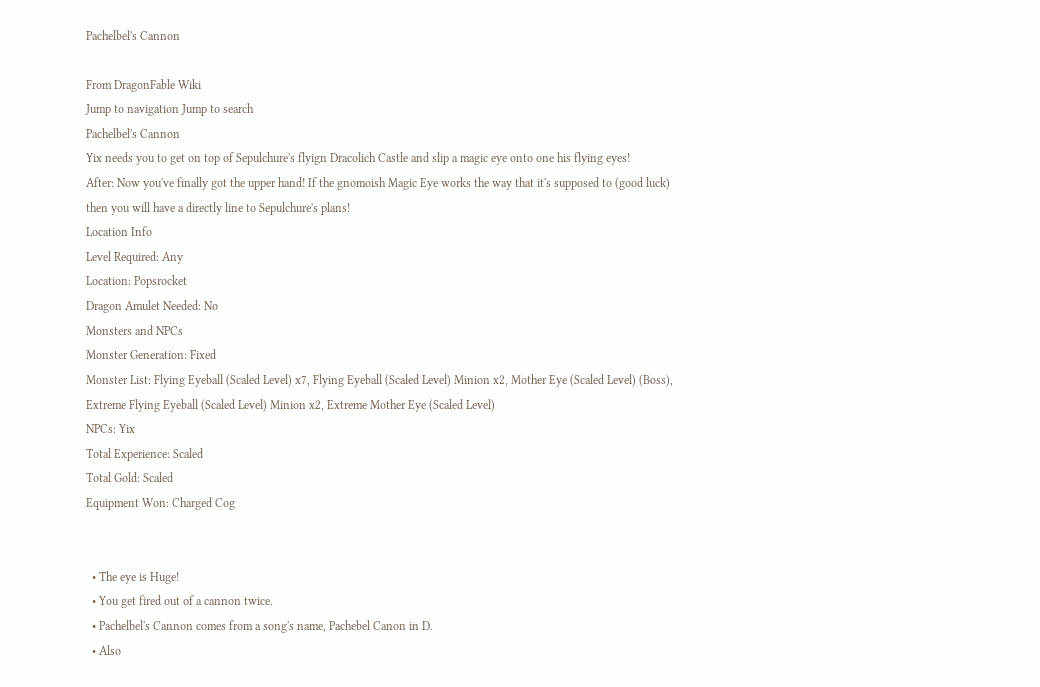Pachelbel's Cannon

From DragonFable Wiki
Jump to navigation Jump to search
Pachelbel's Cannon
Yix needs you to get on top of Sepulchure's flyign Dracolich Castle and slip a magic eye onto one his flying eyes!
After: Now you've finally got the upper hand! If the gnomoish Magic Eye works the way that it's supposed to (good luck) then you will have a directly line to Sepulchure's plans!
Location Info
Level Required: Any
Location: Popsrocket
Dragon Amulet Needed: No
Monsters and NPCs
Monster Generation: Fixed
Monster List: Flying Eyeball (Scaled Level) x7, Flying Eyeball (Scaled Level) Minion x2, Mother Eye (Scaled Level) (Boss), Extreme Flying Eyeball (Scaled Level) Minion x2, Extreme Mother Eye (Scaled Level)
NPCs: Yix
Total Experience: Scaled
Total Gold: Scaled
Equipment Won: Charged Cog


  • The eye is Huge!
  • You get fired out of a cannon twice.
  • Pachelbel's Cannon comes from a song's name, Pachebel Canon in D.
  • Also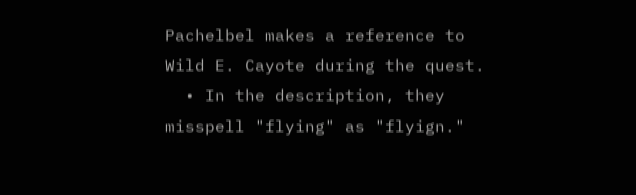Pachelbel makes a reference to Wild E. Cayote during the quest.
  • In the description, they misspell "flying" as "flyign."